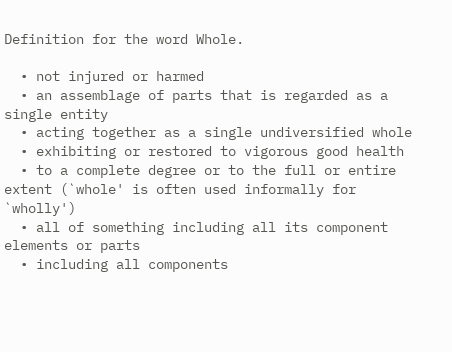Definition for the word Whole.

  • not injured or harmed
  • an assemblage of parts that is regarded as a single entity
  • acting together as a single undiversified whole
  • exhibiting or restored to vigorous good health
  • to a complete degree or to the full or entire extent (`whole' is often used informally for `wholly')
  • all of something including all its component elements or parts
  • including all components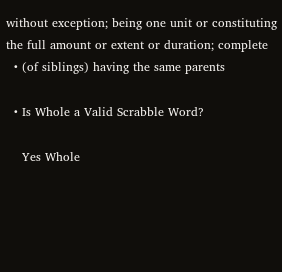without exception; being one unit or constituting the full amount or extent or duration; complete
  • (of siblings) having the same parents

  • Is Whole a Valid Scrabble Word?

    Yes Whole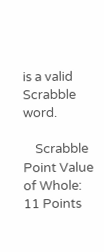is a valid Scrabble word.

    Scrabble Point Value of Whole: 11 Points